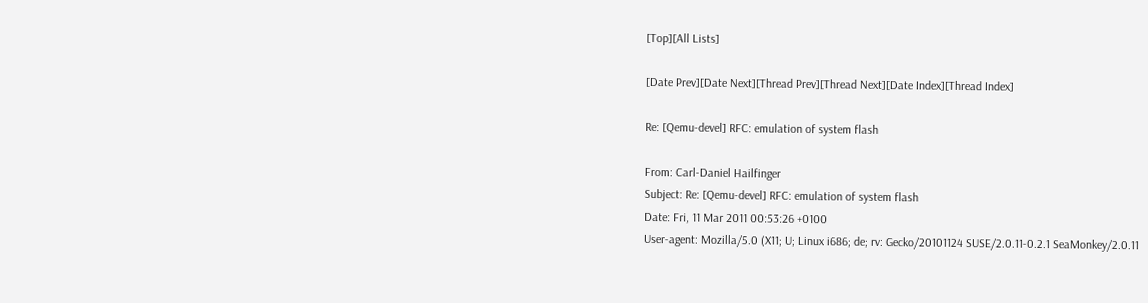[Top][All Lists]

[Date Prev][Date Next][Thread Prev][Thread Next][Date Index][Thread Index]

Re: [Qemu-devel] RFC: emulation of system flash

From: Carl-Daniel Hailfinger
Subject: Re: [Qemu-devel] RFC: emulation of system flash
Date: Fri, 11 Mar 2011 00:53:26 +0100
User-agent: Mozilla/5.0 (X11; U; Linux i686; de; rv: Gecko/20101124 SUSE/2.0.11-0.2.1 SeaMonkey/2.0.11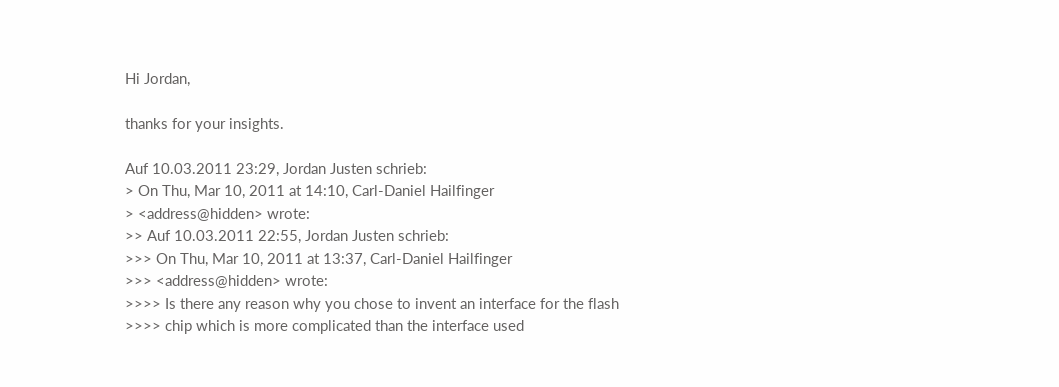Hi Jordan,

thanks for your insights.

Auf 10.03.2011 23:29, Jordan Justen schrieb:
> On Thu, Mar 10, 2011 at 14:10, Carl-Daniel Hailfinger
> <address@hidden> wrote:
>> Auf 10.03.2011 22:55, Jordan Justen schrieb:
>>> On Thu, Mar 10, 2011 at 13:37, Carl-Daniel Hailfinger
>>> <address@hidden> wrote:
>>>> Is there any reason why you chose to invent an interface for the flash
>>>> chip which is more complicated than the interface used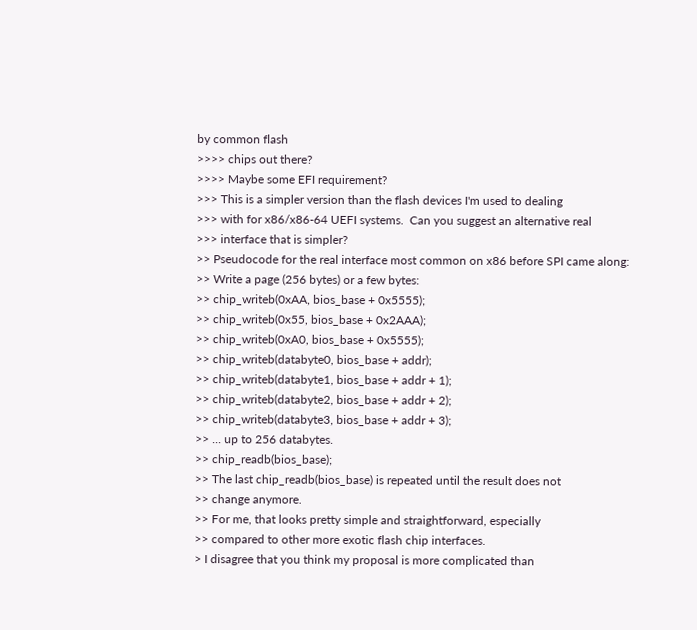by common flash
>>>> chips out there?
>>>> Maybe some EFI requirement?
>>> This is a simpler version than the flash devices I'm used to dealing
>>> with for x86/x86-64 UEFI systems.  Can you suggest an alternative real
>>> interface that is simpler?
>> Pseudocode for the real interface most common on x86 before SPI came along:
>> Write a page (256 bytes) or a few bytes:
>> chip_writeb(0xAA, bios_base + 0x5555);
>> chip_writeb(0x55, bios_base + 0x2AAA);
>> chip_writeb(0xA0, bios_base + 0x5555);
>> chip_writeb(databyte0, bios_base + addr);
>> chip_writeb(databyte1, bios_base + addr + 1);
>> chip_writeb(databyte2, bios_base + addr + 2);
>> chip_writeb(databyte3, bios_base + addr + 3);
>> ... up to 256 databytes.
>> chip_readb(bios_base);
>> The last chip_readb(bios_base) is repeated until the result does not
>> change anymore.
>> For me, that looks pretty simple and straightforward, especially
>> compared to other more exotic flash chip interfaces.
> I disagree that you think my proposal is more complicated than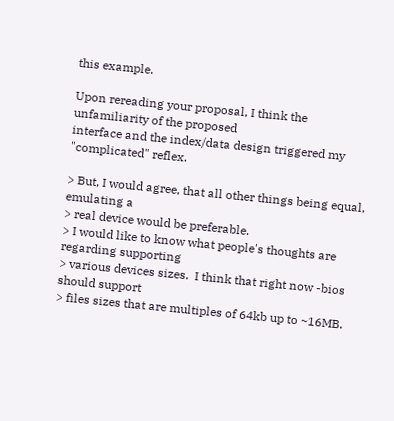this example.

Upon rereading your proposal, I think the unfamiliarity of the proposed
interface and the index/data design triggered my "complicated" reflex.

> But, I would agree, that all other things being equal, emulating a
> real device would be preferable.
> I would like to know what people's thoughts are regarding supporting
> various devices sizes.  I think that right now -bios should support
> files sizes that are multiples of 64kb up to ~16MB.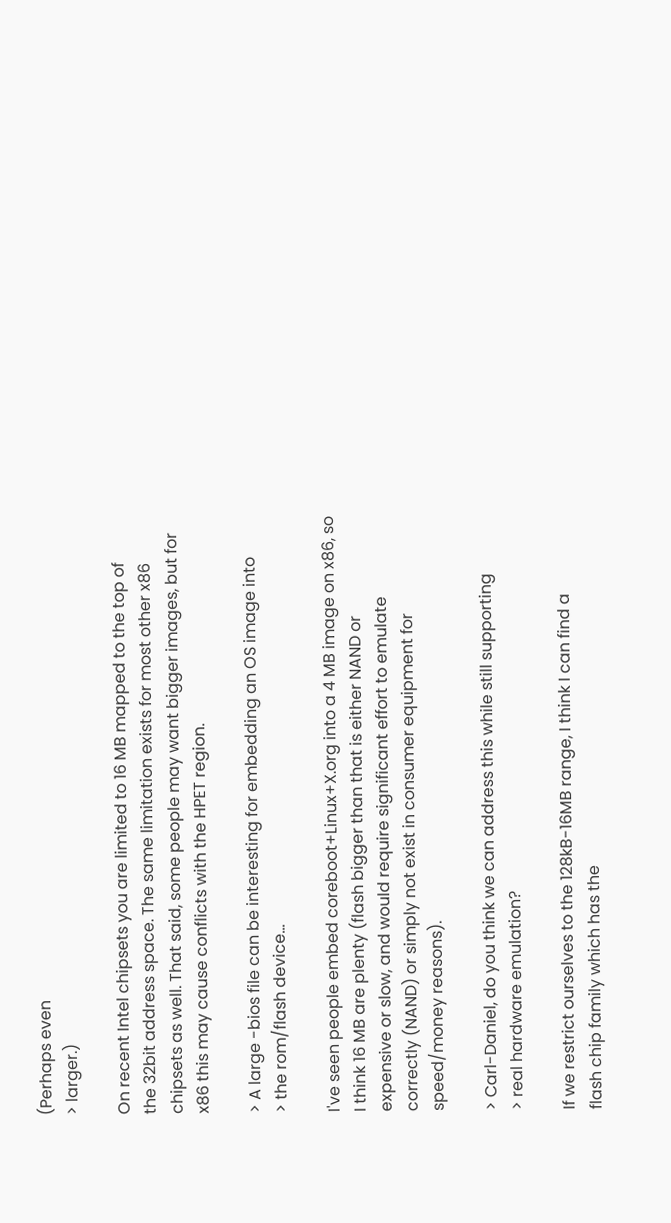(Perhaps even
> larger.)

On recent Intel chipsets you are limited to 16 MB mapped to the top of
the 32bit address space. The same limitation exists for most other x86
chipsets as well. That said, some people may want bigger images, but for
x86 this may cause conflicts with the HPET region.

> A large -bios file can be interesting for embedding an OS image into
> the rom/flash device...

I've seen people embed coreboot+Linux+X.org into a 4 MB image on x86, so
I think 16 MB are plenty (flash bigger than that is either NAND or
expensive or slow, and would require significant effort to emulate
correctly (NAND) or simply not exist in consumer equipment for
speed/money reasons).

> Carl-Daniel, do you think we can address this while still supporting
> real hardware emulation?

If we restrict ourselves to the 128kB-16MB range, I think I can find a
flash chip family which has the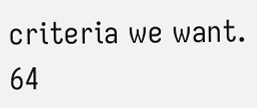criteria we want. 64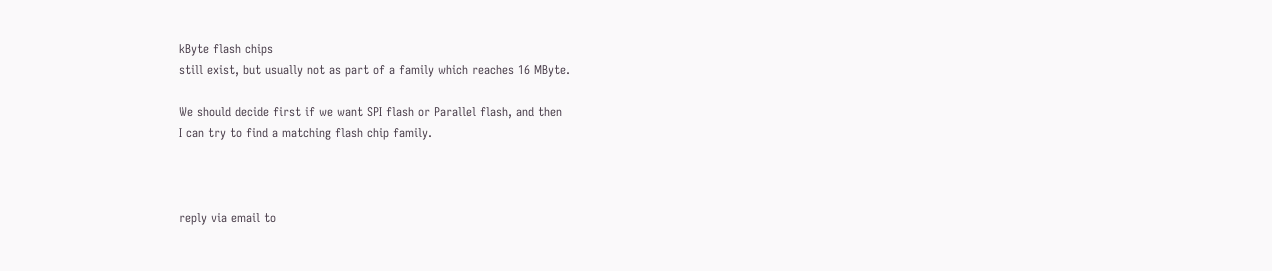kByte flash chips
still exist, but usually not as part of a family which reaches 16 MByte.

We should decide first if we want SPI flash or Parallel flash, and then
I can try to find a matching flash chip family.



reply via email to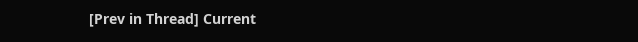[Prev in Thread] Current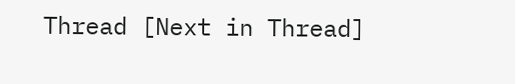Thread [Next in Thread]